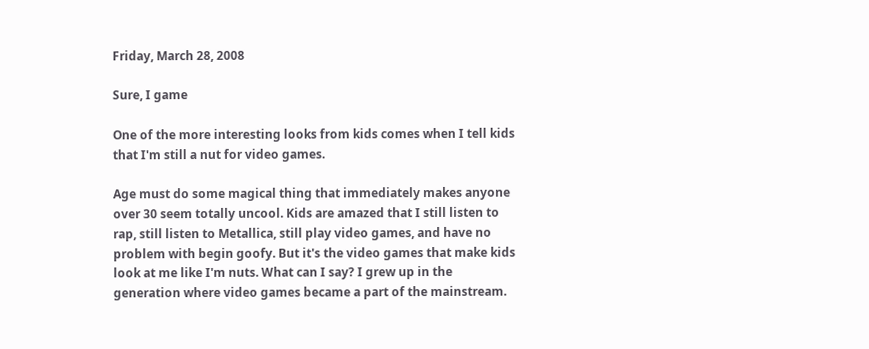Friday, March 28, 2008

Sure, I game

One of the more interesting looks from kids comes when I tell kids that I'm still a nut for video games.

Age must do some magical thing that immediately makes anyone over 30 seem totally uncool. Kids are amazed that I still listen to rap, still listen to Metallica, still play video games, and have no problem with begin goofy. But it's the video games that make kids look at me like I'm nuts. What can I say? I grew up in the generation where video games became a part of the mainstream.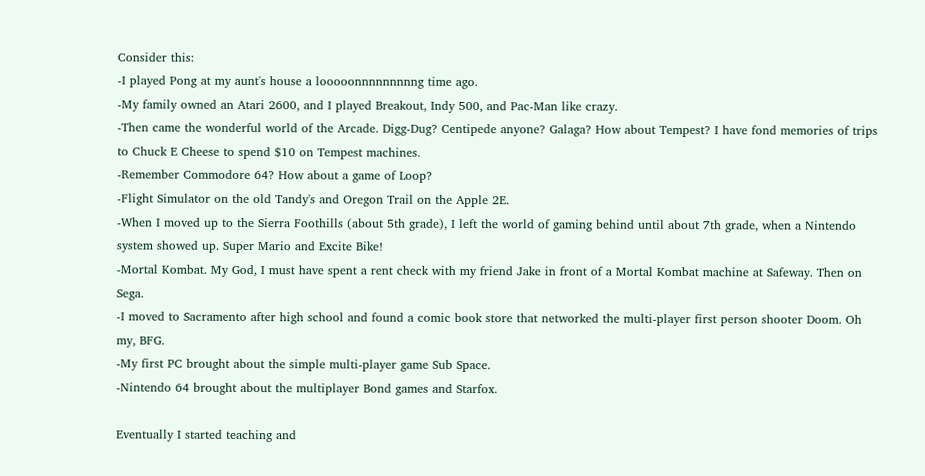Consider this:
-I played Pong at my aunt's house a looooonnnnnnnnng time ago.
-My family owned an Atari 2600, and I played Breakout, Indy 500, and Pac-Man like crazy.
-Then came the wonderful world of the Arcade. Digg-Dug? Centipede anyone? Galaga? How about Tempest? I have fond memories of trips to Chuck E Cheese to spend $10 on Tempest machines.
-Remember Commodore 64? How about a game of Loop?
-Flight Simulator on the old Tandy's and Oregon Trail on the Apple 2E.
-When I moved up to the Sierra Foothills (about 5th grade), I left the world of gaming behind until about 7th grade, when a Nintendo system showed up. Super Mario and Excite Bike!
-Mortal Kombat. My God, I must have spent a rent check with my friend Jake in front of a Mortal Kombat machine at Safeway. Then on Sega.
-I moved to Sacramento after high school and found a comic book store that networked the multi-player first person shooter Doom. Oh my, BFG.
-My first PC brought about the simple multi-player game Sub Space.
-Nintendo 64 brought about the multiplayer Bond games and Starfox.

Eventually I started teaching and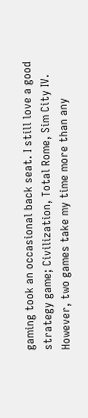gaming took an occasional back seat. I still love a good strategy game; Civilization, Total Rome, Sim City IV. However, two games take my time more than any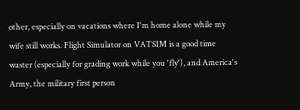other, especially on vacations where I'm home alone while my wife still works. Flight Simulator on VATSIM is a good time waster (especially for grading work while you 'fly'), and America's Army, the military first person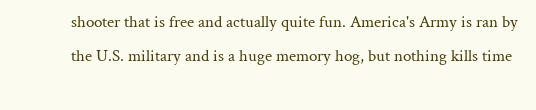shooter that is free and actually quite fun. America's Army is ran by the U.S. military and is a huge memory hog, but nothing kills time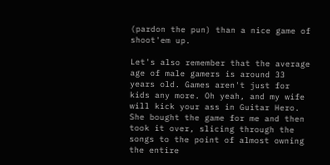(pardon the pun) than a nice game of shoot'em up.

Let's also remember that the average age of male gamers is around 33 years old. Games aren't just for kids any more. Oh yeah, and my wife will kick your ass in Guitar Hero. She bought the game for me and then took it over, slicing through the songs to the point of almost owning the entire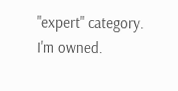"expert" category. I'm owned.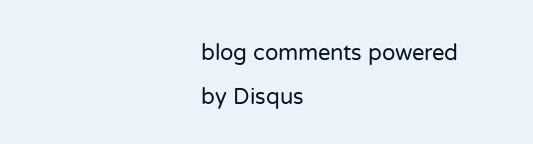blog comments powered by Disqus